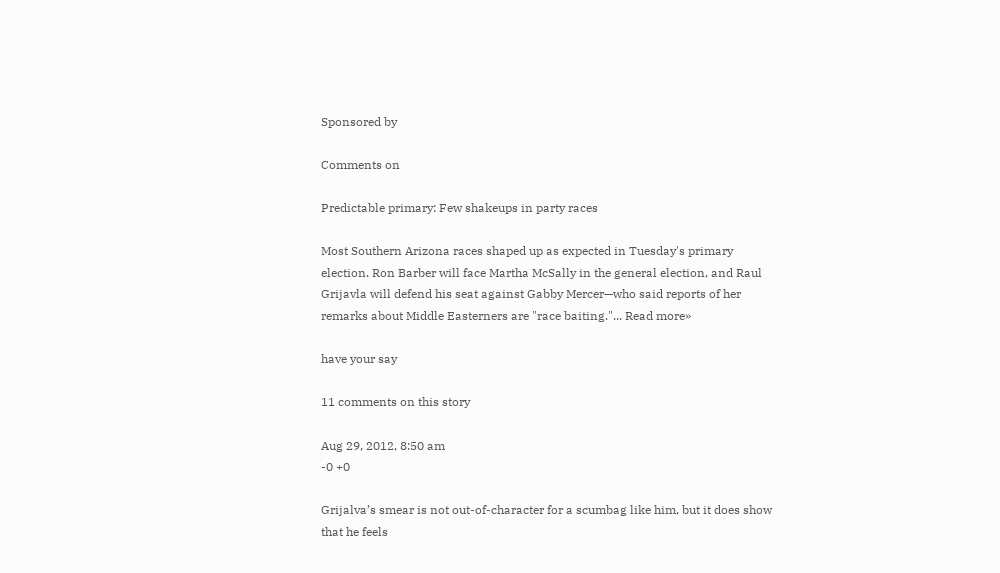Sponsored by

Comments on

Predictable primary: Few shakeups in party races

Most Southern Arizona races shaped up as expected in Tuesday's primary election. Ron Barber will face Martha McSally in the general election, and Raul Grijavla will defend his seat against Gabby Mercer—who said reports of her remarks about Middle Easterners are "race baiting."... Read more»

have your say

11 comments on this story

Aug 29, 2012, 8:50 am
-0 +0

Grijalva’s smear is not out-of-character for a scumbag like him, but it does show that he feels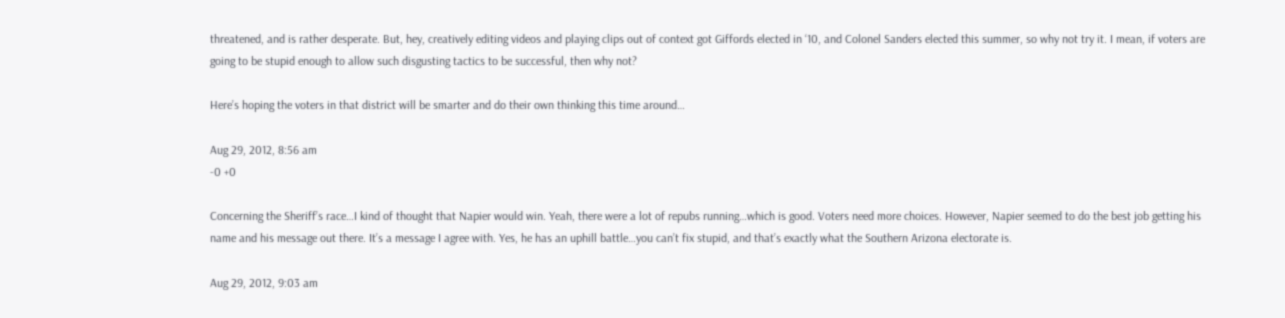threatened, and is rather desperate. But, hey, creatively editing videos and playing clips out of context got Giffords elected in ‘10, and Colonel Sanders elected this summer, so why not try it. I mean, if voters are going to be stupid enough to allow such disgusting tactics to be successful, then why not?

Here’s hoping the voters in that district will be smarter and do their own thinking this time around…

Aug 29, 2012, 8:56 am
-0 +0

Concerning the Sheriff’s race…I kind of thought that Napier would win. Yeah, there were a lot of repubs running…which is good. Voters need more choices. However, Napier seemed to do the best job getting his name and his message out there. It’s a message I agree with. Yes, he has an uphill battle…you can’t fix stupid, and that’s exactly what the Southern Arizona electorate is.

Aug 29, 2012, 9:03 am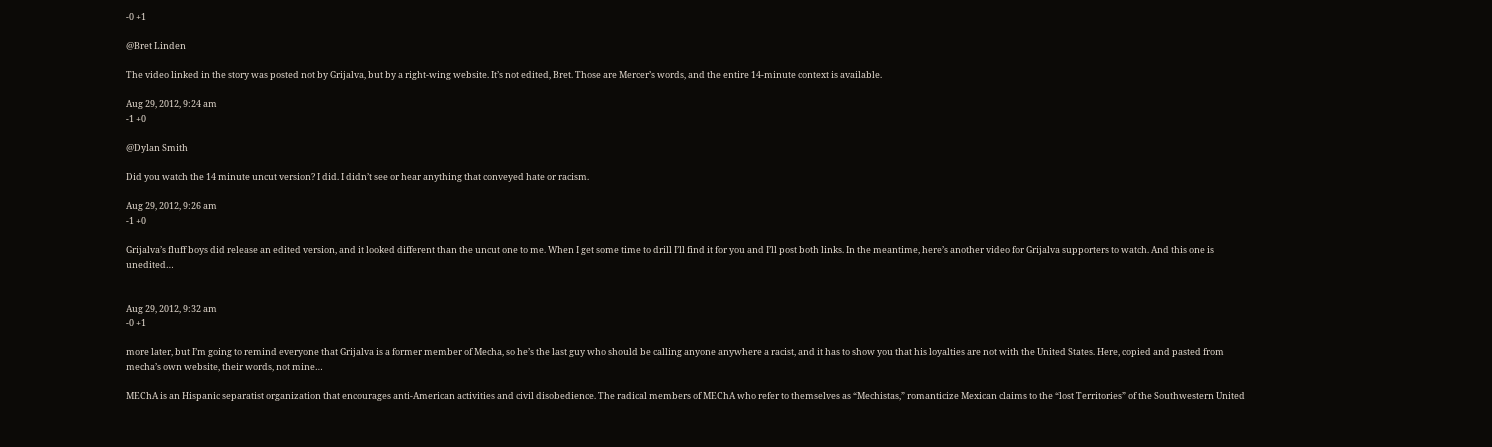-0 +1

@Bret Linden

The video linked in the story was posted not by Grijalva, but by a right-wing website. It’s not edited, Bret. Those are Mercer’s words, and the entire 14-minute context is available.

Aug 29, 2012, 9:24 am
-1 +0

@Dylan Smith

Did you watch the 14 minute uncut version? I did. I didn’t see or hear anything that conveyed hate or racism.

Aug 29, 2012, 9:26 am
-1 +0

Grijalva’s fluff boys did release an edited version, and it looked different than the uncut one to me. When I get some time to drill I’ll find it for you and I’ll post both links. In the meantime, here’s another video for Grijalva supporters to watch. And this one is unedited…


Aug 29, 2012, 9:32 am
-0 +1

more later, but I’m going to remind everyone that Grijalva is a former member of Mecha, so he’s the last guy who should be calling anyone anywhere a racist, and it has to show you that his loyalties are not with the United States. Here, copied and pasted from mecha’s own website, their words, not mine…

MEChA is an Hispanic separatist organization that encourages anti-American activities and civil disobedience. The radical members of MEChA who refer to themselves as “Mechistas,” romanticize Mexican claims to the “lost Territories” of the Southwestern United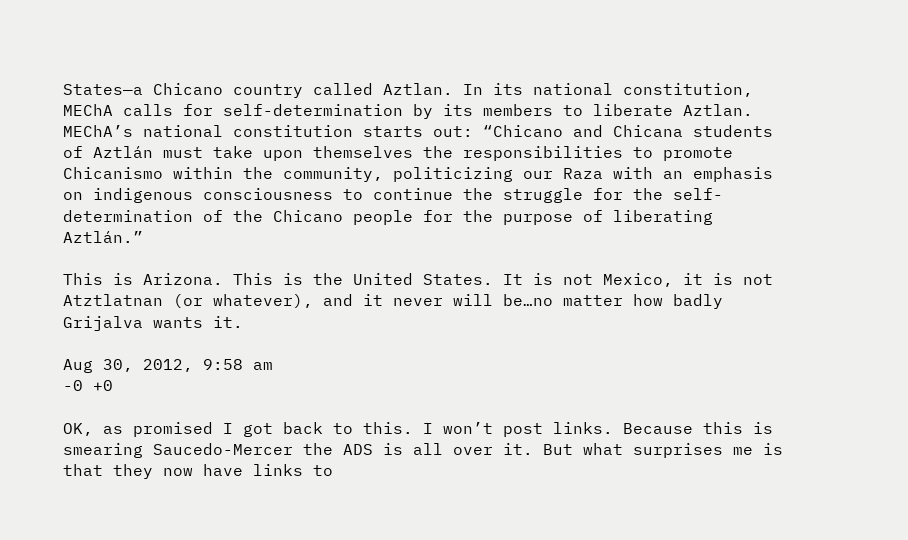States—a Chicano country called Aztlan. In its national constitution, MEChA calls for self-determination by its members to liberate Aztlan. MEChA’s national constitution starts out: “Chicano and Chicana students of Aztlán must take upon themselves the responsibilities to promote Chicanismo within the community, politicizing our Raza with an emphasis on indigenous consciousness to continue the struggle for the self-determination of the Chicano people for the purpose of liberating Aztlán.”

This is Arizona. This is the United States. It is not Mexico, it is not Atztlatnan (or whatever), and it never will be…no matter how badly Grijalva wants it.

Aug 30, 2012, 9:58 am
-0 +0

OK, as promised I got back to this. I won’t post links. Because this is smearing Saucedo-Mercer the ADS is all over it. But what surprises me is that they now have links to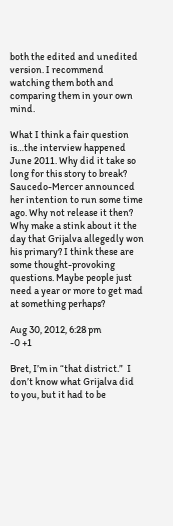both the edited and unedited version. I recommend watching them both and comparing them in your own mind.

What I think a fair question is…the interview happened June 2011. Why did it take so long for this story to break? Saucedo-Mercer announced her intention to run some time ago. Why not release it then? Why make a stink about it the day that Grijalva allegedly won his primary? I think these are some thought-provoking questions. Maybe people just need a year or more to get mad at something perhaps?

Aug 30, 2012, 6:28 pm
-0 +1

Bret, I’m in “that district.”  I don’t know what Grijalva did to you, but it had to be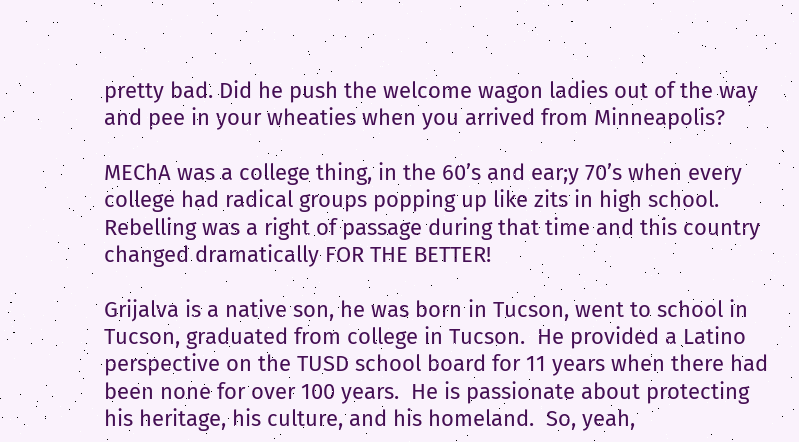pretty bad. Did he push the welcome wagon ladies out of the way and pee in your wheaties when you arrived from Minneapolis?

MEChA was a college thing, in the 60’s and ear;y 70’s when every college had radical groups popping up like zits in high school.  Rebelling was a right of passage during that time and this country changed dramatically FOR THE BETTER!

Grijalva is a native son, he was born in Tucson, went to school in Tucson, graduated from college in Tucson.  He provided a Latino perspective on the TUSD school board for 11 years when there had been none for over 100 years.  He is passionate about protecting his heritage, his culture, and his homeland.  So, yeah,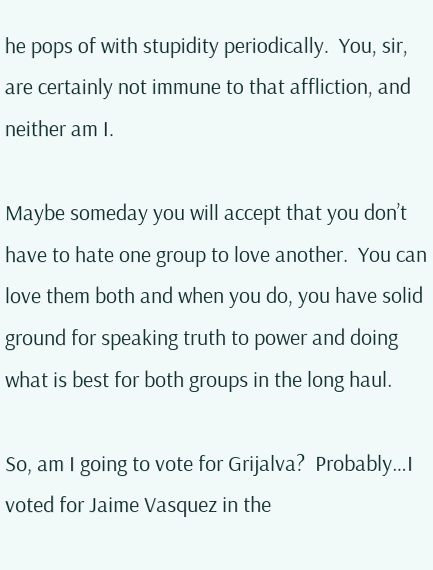he pops of with stupidity periodically.  You, sir, are certainly not immune to that affliction, and neither am I.

Maybe someday you will accept that you don’t have to hate one group to love another.  You can love them both and when you do, you have solid ground for speaking truth to power and doing what is best for both groups in the long haul.

So, am I going to vote for Grijalva?  Probably…I voted for Jaime Vasquez in the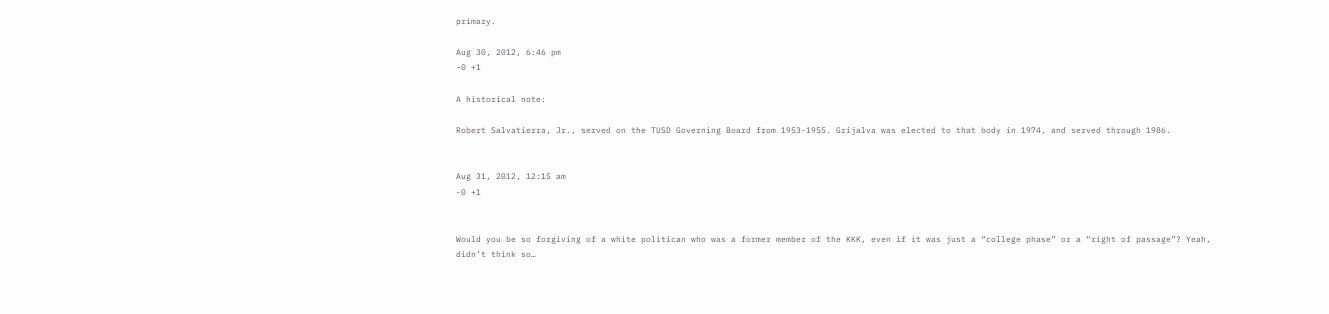primary.

Aug 30, 2012, 6:46 pm
-0 +1

A historical note:

Robert Salvatierra, Jr., served on the TUSD Governing Board from 1953-1955. Grijalva was elected to that body in 1974, and served through 1986.


Aug 31, 2012, 12:15 am
-0 +1


Would you be so forgiving of a white politican who was a former member of the KKK, even if it was just a “college phase” or a “right of passage”? Yeah, didn’t think so…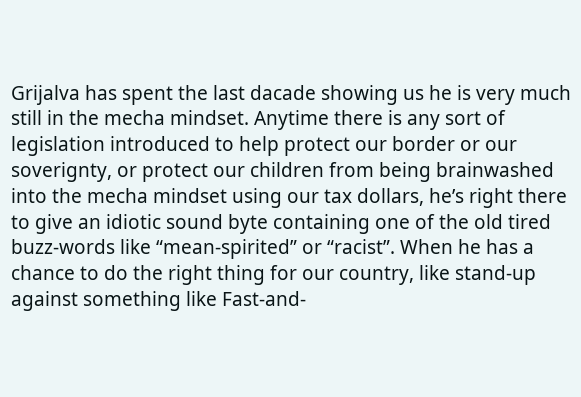Grijalva has spent the last dacade showing us he is very much still in the mecha mindset. Anytime there is any sort of legislation introduced to help protect our border or our soverignty, or protect our children from being brainwashed into the mecha mindset using our tax dollars, he’s right there to give an idiotic sound byte containing one of the old tired buzz-words like “mean-spirited” or “racist”. When he has a chance to do the right thing for our country, like stand-up against something like Fast-and-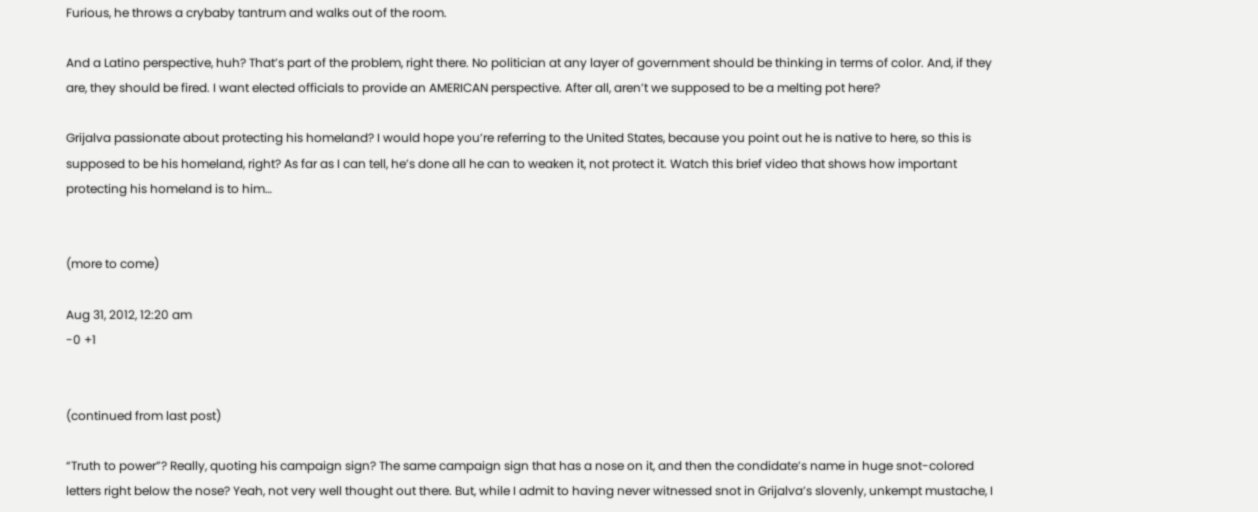Furious, he throws a crybaby tantrum and walks out of the room.

And a Latino perspective, huh? That’s part of the problem, right there. No politician at any layer of government should be thinking in terms of color. And, if they are, they should be fired. I want elected officials to provide an AMERICAN perspective. After all, aren’t we supposed to be a melting pot here?

Grijalva passionate about protecting his homeland? I would hope you’re referring to the United States, because you point out he is native to here, so this is supposed to be his homeland, right? As far as I can tell, he’s done all he can to weaken it, not protect it. Watch this brief video that shows how important protecting his homeland is to him…


(more to come)

Aug 31, 2012, 12:20 am
-0 +1


(continued from last post)

“Truth to power”? Really, quoting his campaign sign? The same campaign sign that has a nose on it, and then the condidate’s name in huge snot-colored letters right below the nose? Yeah, not very well thought out there. But, while I admit to having never witnessed snot in Grijalva’s slovenly, unkempt mustache, I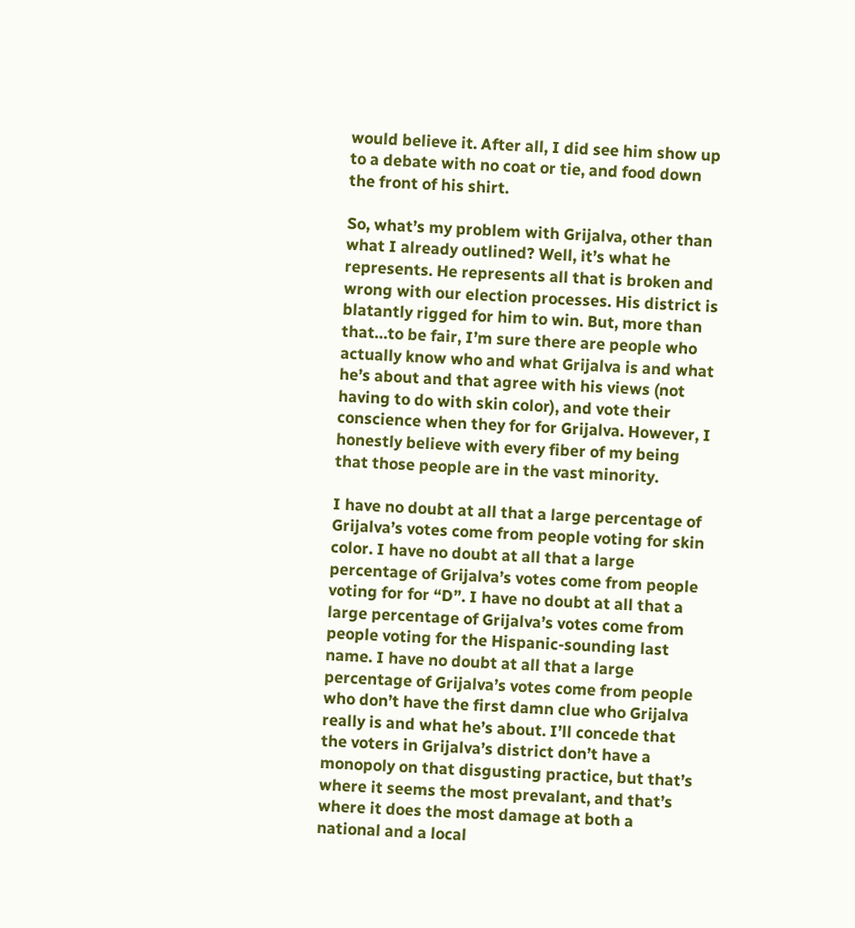would believe it. After all, I did see him show up to a debate with no coat or tie, and food down the front of his shirt.

So, what’s my problem with Grijalva, other than what I already outlined? Well, it’s what he represents. He represents all that is broken and wrong with our election processes. His district is blatantly rigged for him to win. But, more than that…to be fair, I’m sure there are people who actually know who and what Grijalva is and what he’s about and that agree with his views (not having to do with skin color), and vote their conscience when they for for Grijalva. However, I honestly believe with every fiber of my being that those people are in the vast minority.

I have no doubt at all that a large percentage of Grijalva’s votes come from people voting for skin color. I have no doubt at all that a large percentage of Grijalva’s votes come from people voting for for “D”. I have no doubt at all that a large percentage of Grijalva’s votes come from people voting for the Hispanic-sounding last name. I have no doubt at all that a large percentage of Grijalva’s votes come from people who don’t have the first damn clue who Grijalva really is and what he’s about. I’ll concede that the voters in Grijalva’s district don’t have a monopoly on that disgusting practice, but that’s where it seems the most prevalant, and that’s where it does the most damage at both a national and a local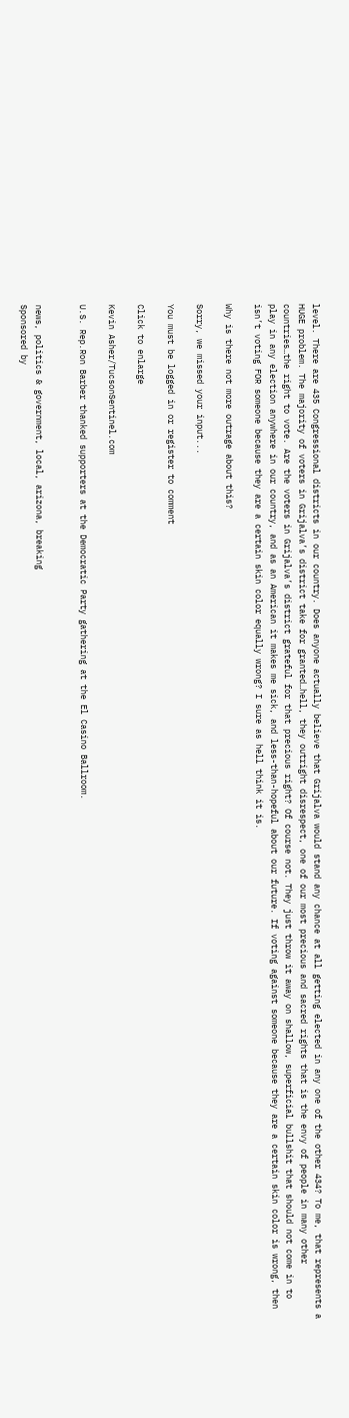level. There are 435 Congressional districts in our country. Does anyone actually believe that Grijalva would stand any chance at all getting elected in any one of the other 434? To me, that represents a HUGE problem. The majority of voters in Grijalva’s district take for granted…hell, they outright disrespect, one of our most precious and sacred rights that is the envy of people in many other countries…the right to vote. Are the voters in Grijalva’s district grateful for that precious right? Of course not. They just throw it away on shallow, superficial bullshit that should not come in to play in any election anywhere in our country, and as an American it makes me sick, and less-than-hopeful about our future. If voting against someone because they are a certain skin color is wrong, then isn’t voting FOR someone because they are a certain skin color equally wrong? I sure as hell think it is.

Why is there not more outrage about this?

Sorry, we missed your input...

You must be logged in or register to comment

Click to enlarge

Kevin Asher/TucsonSentinel.com

U.S. Rep.Ron Barber thanked supporters at the Democratic Party gathering at the El Casino Ballroom.


news, politics & government, local, arizona, breaking
Sponsored by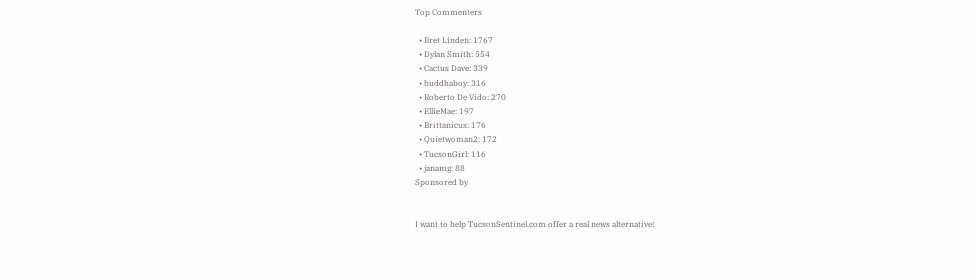Top Commenters

  • Bret Linden: 1767
  • Dylan Smith: 554
  • Cactus Dave: 339
  • buddhaboy: 316
  • Roberto De Vido: 270
  • EllieMae: 197
  • Brittanicus: 176
  • Quietwoman2: 172
  • TucsonGirl: 116
  • janamg: 88
Sponsored by


I want to help TucsonSentinel.com offer a real news alternative!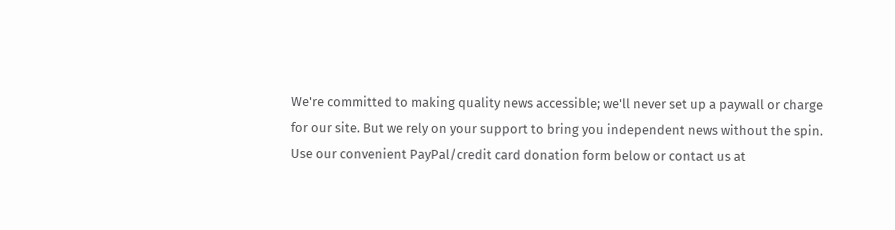We're committed to making quality news accessible; we'll never set up a paywall or charge for our site. But we rely on your support to bring you independent news without the spin. Use our convenient PayPal/credit card donation form below or contact us at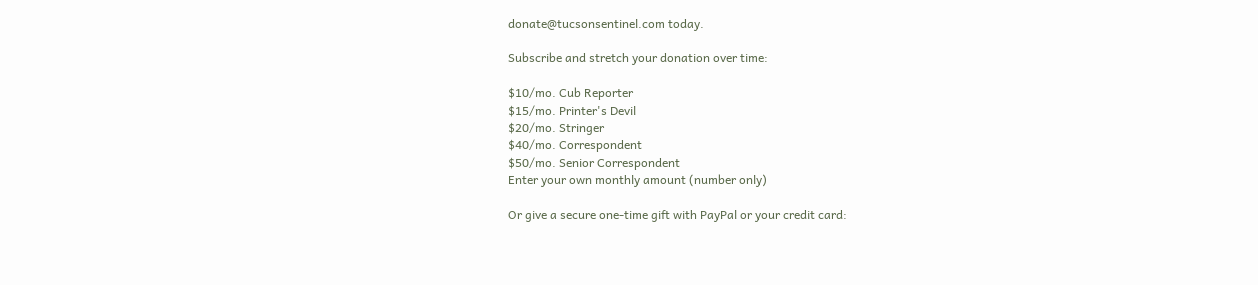donate@tucsonsentinel.com today.

Subscribe and stretch your donation over time:

$10/mo. Cub Reporter
$15/mo. Printer's Devil
$20/mo. Stringer
$40/mo. Correspondent
$50/mo. Senior Correspondent
Enter your own monthly amount (number only)

Or give a secure one-time gift with PayPal or your credit card: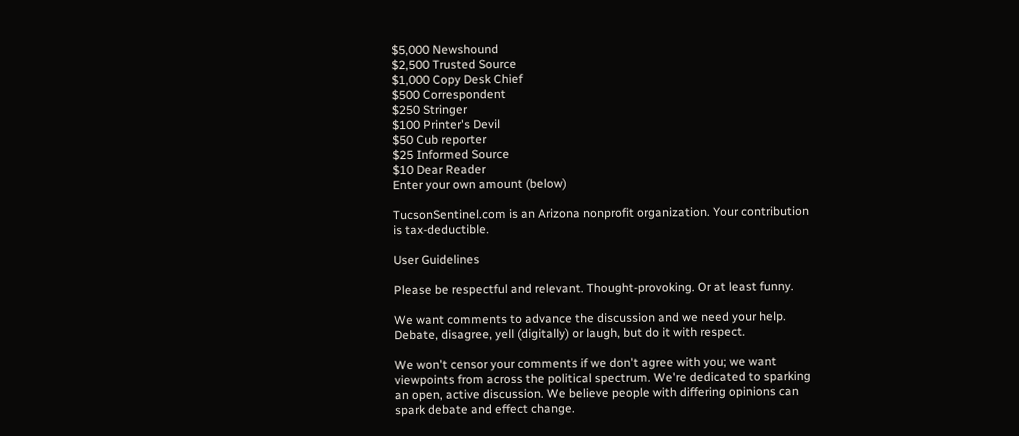$5,000 Newshound
$2,500 Trusted Source
$1,000 Copy Desk Chief
$500 Correspondent
$250 Stringer
$100 Printer's Devil
$50 Cub reporter
$25 Informed Source
$10 Dear Reader
Enter your own amount (below)

TucsonSentinel.com is an Arizona nonprofit organization. Your contribution is tax-deductible.

User Guidelines

Please be respectful and relevant. Thought-provoking. Or at least funny.

We want comments to advance the discussion and we need your help. Debate, disagree, yell (digitally) or laugh, but do it with respect.

We won't censor your comments if we don't agree with you; we want viewpoints from across the political spectrum. We're dedicated to sparking an open, active discussion. We believe people with differing opinions can spark debate and effect change.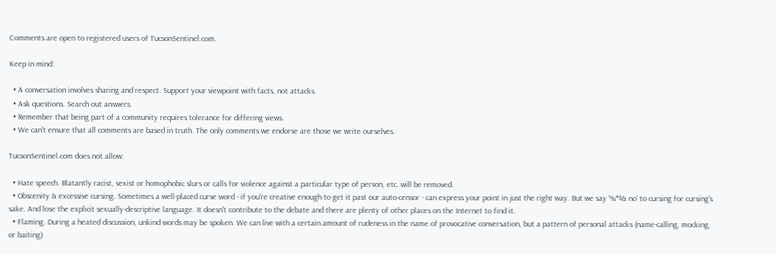Comments are open to registered users of TucsonSentinel.com.

Keep in mind:

  • A conversation involves sharing and respect. Support your viewpoint with facts, not attacks.
  • Ask questions. Search out answers.
  • Remember that being part of a community requires tolerance for differing views.
  • We can't ensure that all comments are based in truth. The only comments we endorse are those we write ourselves.

TucsonSentinel.com does not allow:

  • Hate speech. Blatantly racist, sexist or homophobic slurs or calls for violence against a particular type of person, etc. will be removed.
  • Obscenity & excessive cursing. Sometimes a well-placed curse word - if you're creative enough to get it past our auto-censor - can express your point in just the right way. But we say '%*$& no' to cursing for cursing's sake. And lose the explicit sexually-descriptive language. It doesn't contribute to the debate and there are plenty of other places on the Internet to find it.
  • Flaming. During a heated discussion, unkind words may be spoken. We can live with a certain amount of rudeness in the name of provocative conversation, but a pattern of personal attacks (name-calling, mocking, or baiting)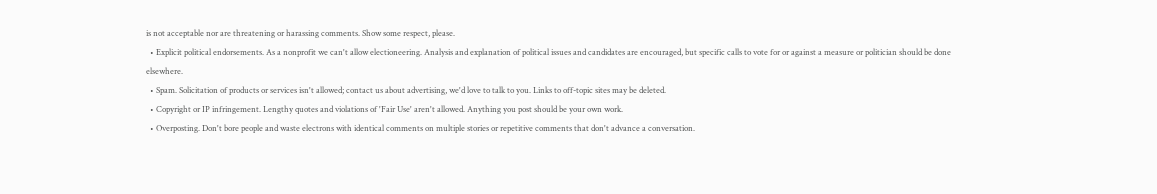is not acceptable nor are threatening or harassing comments. Show some respect, please.
  • Explicit political endorsements. As a nonprofit we can't allow electioneering. Analysis and explanation of political issues and candidates are encouraged, but specific calls to vote for or against a measure or politician should be done elsewhere.
  • Spam. Solicitation of products or services isn't allowed; contact us about advertising, we'd love to talk to you. Links to off-topic sites may be deleted.
  • Copyright or IP infringement. Lengthy quotes and violations of 'Fair Use' aren't allowed. Anything you post should be your own work.
  • Overposting. Don't bore people and waste electrons with identical comments on multiple stories or repetitive comments that don't advance a conversation.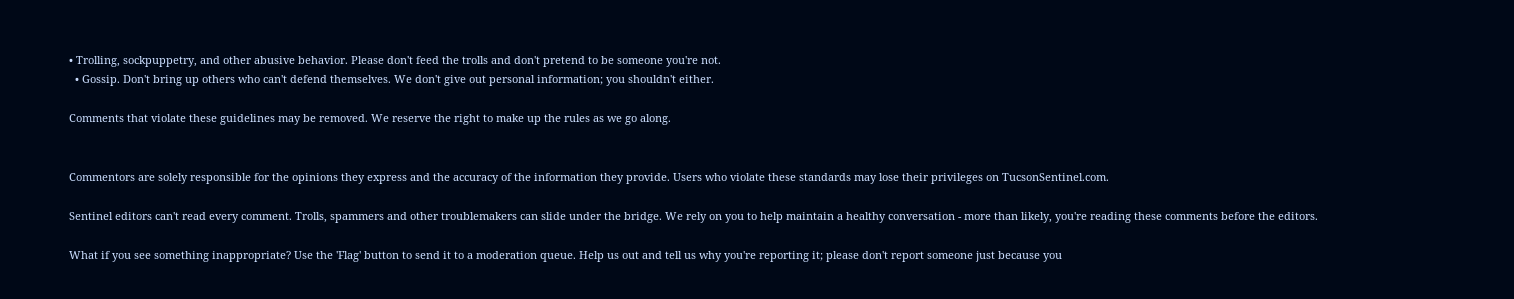• Trolling, sockpuppetry, and other abusive behavior. Please don't feed the trolls and don't pretend to be someone you're not.
  • Gossip. Don't bring up others who can't defend themselves. We don't give out personal information; you shouldn't either.

Comments that violate these guidelines may be removed. We reserve the right to make up the rules as we go along.


Commentors are solely responsible for the opinions they express and the accuracy of the information they provide. Users who violate these standards may lose their privileges on TucsonSentinel.com.

Sentinel editors can't read every comment. Trolls, spammers and other troublemakers can slide under the bridge. We rely on you to help maintain a healthy conversation - more than likely, you're reading these comments before the editors.

What if you see something inappropriate? Use the 'Flag' button to send it to a moderation queue. Help us out and tell us why you're reporting it; please don't report someone just because you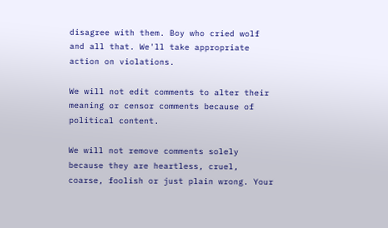disagree with them. Boy who cried wolf and all that. We'll take appropriate action on violations.

We will not edit comments to alter their meaning or censor comments because of political content.

We will not remove comments solely because they are heartless, cruel, coarse, foolish or just plain wrong. Your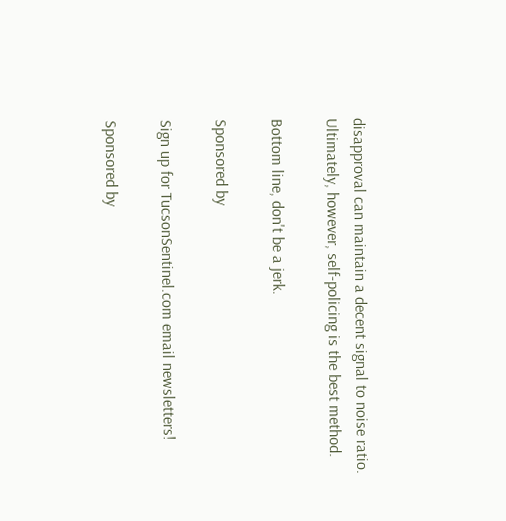disapproval can maintain a decent signal to noise ratio. Ultimately, however, self-policing is the best method.

Bottom line, don't be a jerk.

Sponsored by

Sign up for TucsonSentinel.com email newsletters!

Sponsored by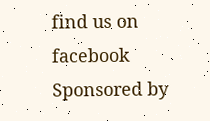find us on facebook
Sponsored by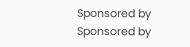Sponsored by
Sponsored by